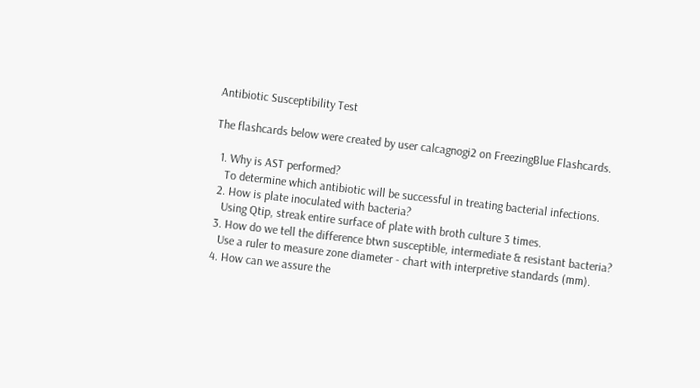Antibiotic Susceptibility Test

The flashcards below were created by user calcagnogi2 on FreezingBlue Flashcards.

  1. Why is AST performed?
    To determine which antibiotic will be successful in treating bacterial infections.
  2. How is plate inoculated with bacteria?
    Using Qtip, streak entire surface of plate with broth culture 3 times.
  3. How do we tell the difference btwn susceptible, intermediate & resistant bacteria?
    Use a ruler to measure zone diameter - chart with interpretive standards (mm).
  4. How can we assure the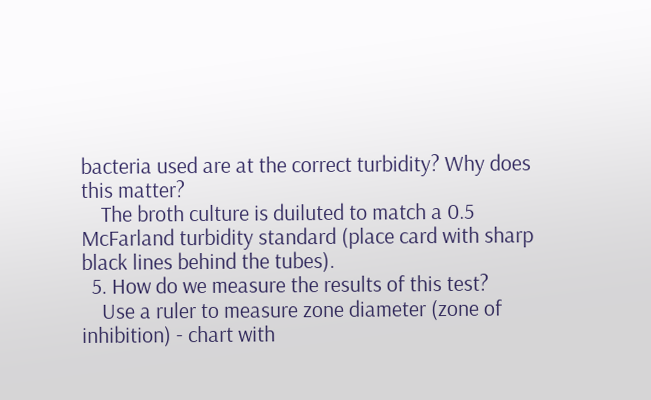bacteria used are at the correct turbidity? Why does this matter?
    The broth culture is duiluted to match a 0.5 McFarland turbidity standard (place card with sharp black lines behind the tubes).
  5. How do we measure the results of this test?
    Use a ruler to measure zone diameter (zone of inhibition) - chart with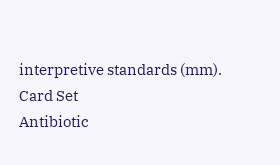interpretive standards (mm).
Card Set
Antibiotic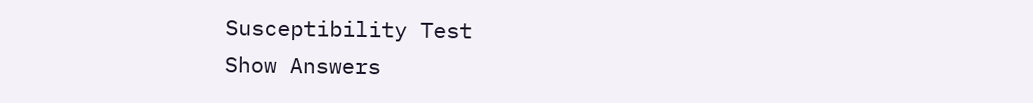Susceptibility Test
Show Answers